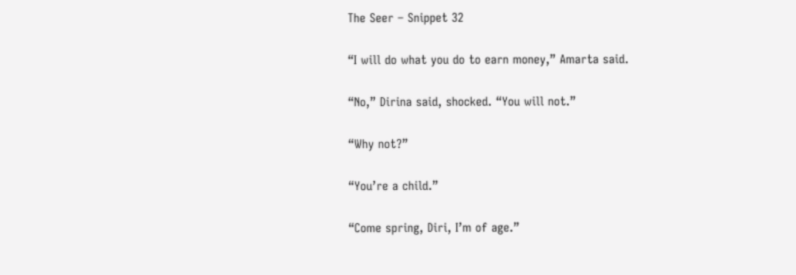The Seer – Snippet 32

“I will do what you do to earn money,” Amarta said.

“No,” Dirina said, shocked. “You will not.”

“Why not?”

“You’re a child.”

“Come spring, Diri, I’m of age.”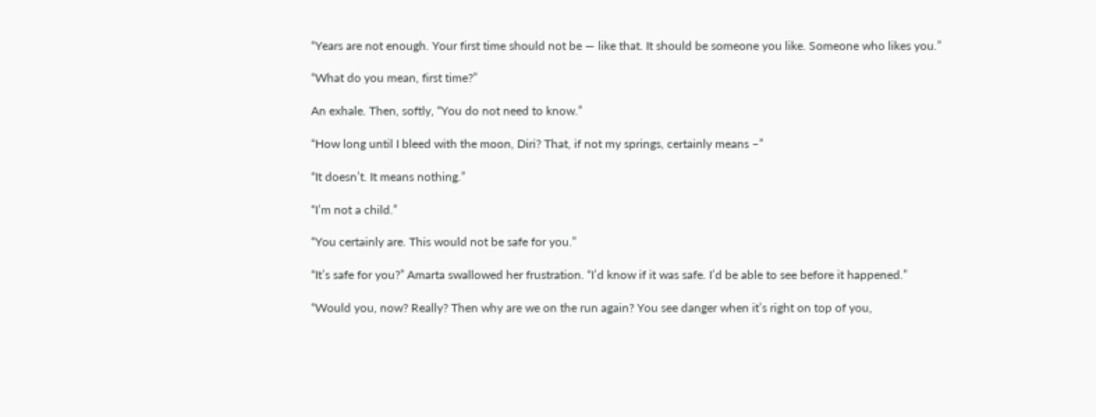“Years are not enough. Your first time should not be — like that. It should be someone you like. Someone who likes you.”

“What do you mean, first time?”

An exhale. Then, softly, “You do not need to know.”

“How long until I bleed with the moon, Diri? That, if not my springs, certainly means –”

“It doesn’t. It means nothing.”

“I’m not a child.”

“You certainly are. This would not be safe for you.”

“It’s safe for you?” Amarta swallowed her frustration. “I’d know if it was safe. I’d be able to see before it happened.”

“Would you, now? Really? Then why are we on the run again? You see danger when it’s right on top of you,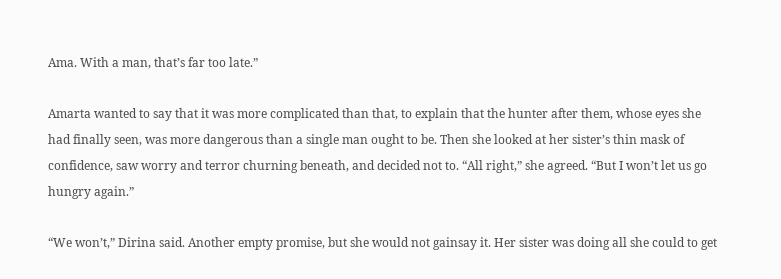Ama. With a man, that’s far too late.”

Amarta wanted to say that it was more complicated than that, to explain that the hunter after them, whose eyes she had finally seen, was more dangerous than a single man ought to be. Then she looked at her sister’s thin mask of confidence, saw worry and terror churning beneath, and decided not to. “All right,” she agreed. “But I won’t let us go hungry again.”

“We won’t,” Dirina said. Another empty promise, but she would not gainsay it. Her sister was doing all she could to get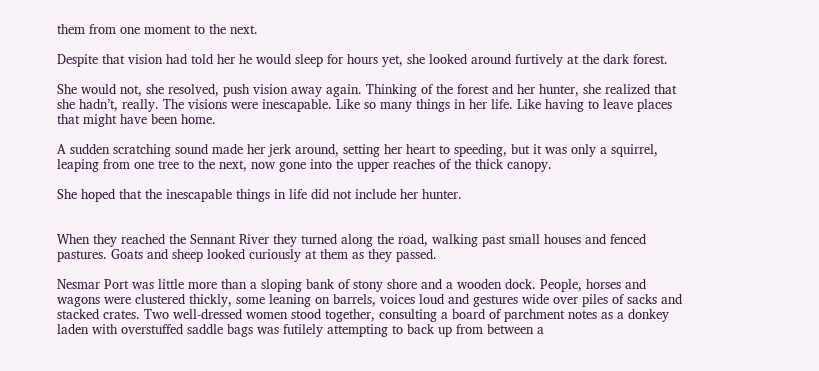them from one moment to the next.

Despite that vision had told her he would sleep for hours yet, she looked around furtively at the dark forest.

She would not, she resolved, push vision away again. Thinking of the forest and her hunter, she realized that she hadn’t, really. The visions were inescapable. Like so many things in her life. Like having to leave places that might have been home.

A sudden scratching sound made her jerk around, setting her heart to speeding, but it was only a squirrel, leaping from one tree to the next, now gone into the upper reaches of the thick canopy.

She hoped that the inescapable things in life did not include her hunter.


When they reached the Sennant River they turned along the road, walking past small houses and fenced pastures. Goats and sheep looked curiously at them as they passed.

Nesmar Port was little more than a sloping bank of stony shore and a wooden dock. People, horses and wagons were clustered thickly, some leaning on barrels, voices loud and gestures wide over piles of sacks and stacked crates. Two well-dressed women stood together, consulting a board of parchment notes as a donkey laden with overstuffed saddle bags was futilely attempting to back up from between a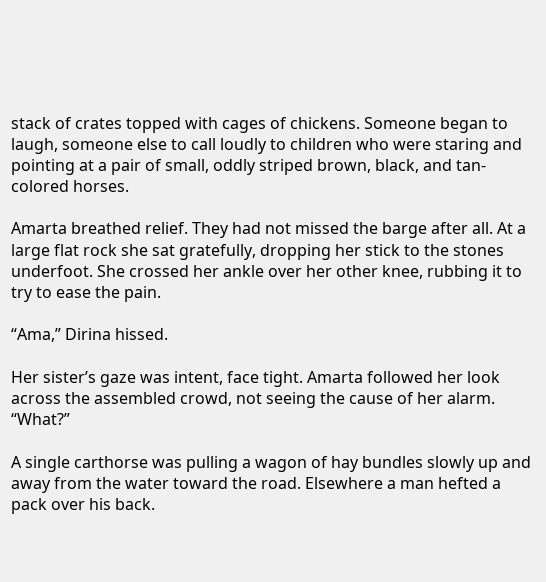stack of crates topped with cages of chickens. Someone began to laugh, someone else to call loudly to children who were staring and pointing at a pair of small, oddly striped brown, black, and tan-colored horses.

Amarta breathed relief. They had not missed the barge after all. At a large flat rock she sat gratefully, dropping her stick to the stones underfoot. She crossed her ankle over her other knee, rubbing it to try to ease the pain.

“Ama,” Dirina hissed.

Her sister’s gaze was intent, face tight. Amarta followed her look across the assembled crowd, not seeing the cause of her alarm. “What?”

A single carthorse was pulling a wagon of hay bundles slowly up and away from the water toward the road. Elsewhere a man hefted a pack over his back.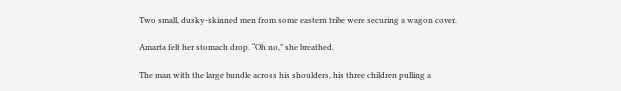Two small, dusky-skinned men from some eastern tribe were securing a wagon cover.

Amarta felt her stomach drop. “Oh no,” she breathed.

The man with the large bundle across his shoulders, his three children pulling a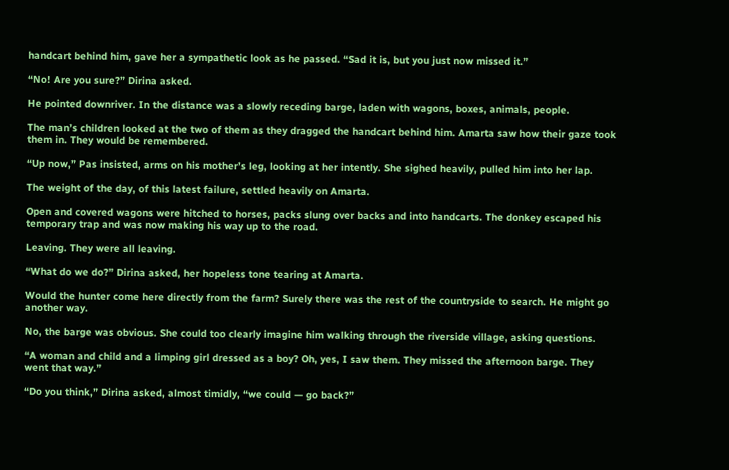handcart behind him, gave her a sympathetic look as he passed. “Sad it is, but you just now missed it.”

“No! Are you sure?” Dirina asked.

He pointed downriver. In the distance was a slowly receding barge, laden with wagons, boxes, animals, people.

The man’s children looked at the two of them as they dragged the handcart behind him. Amarta saw how their gaze took them in. They would be remembered.

“Up now,” Pas insisted, arms on his mother’s leg, looking at her intently. She sighed heavily, pulled him into her lap.

The weight of the day, of this latest failure, settled heavily on Amarta.

Open and covered wagons were hitched to horses, packs slung over backs and into handcarts. The donkey escaped his temporary trap and was now making his way up to the road.

Leaving. They were all leaving.

“What do we do?” Dirina asked, her hopeless tone tearing at Amarta.

Would the hunter come here directly from the farm? Surely there was the rest of the countryside to search. He might go another way.

No, the barge was obvious. She could too clearly imagine him walking through the riverside village, asking questions.

“A woman and child and a limping girl dressed as a boy? Oh, yes, I saw them. They missed the afternoon barge. They went that way.”

“Do you think,” Dirina asked, almost timidly, “we could — go back?”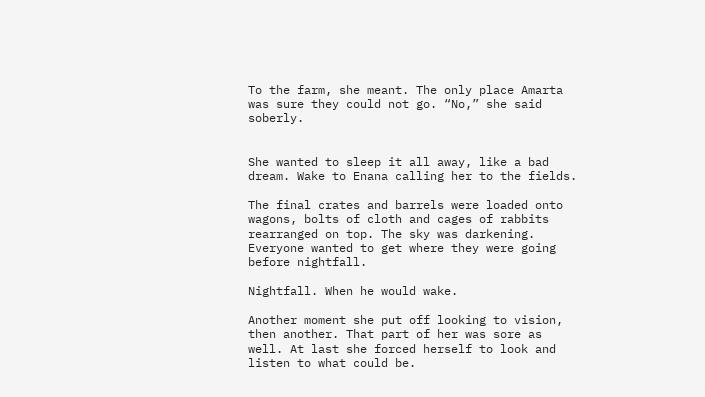To the farm, she meant. The only place Amarta was sure they could not go. “No,” she said soberly.


She wanted to sleep it all away, like a bad dream. Wake to Enana calling her to the fields.

The final crates and barrels were loaded onto wagons, bolts of cloth and cages of rabbits rearranged on top. The sky was darkening. Everyone wanted to get where they were going before nightfall.

Nightfall. When he would wake.

Another moment she put off looking to vision, then another. That part of her was sore as well. At last she forced herself to look and listen to what could be.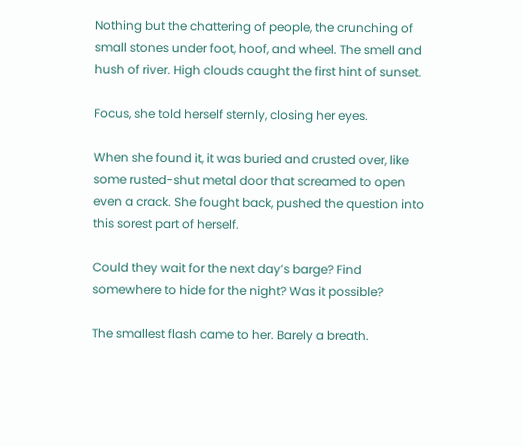Nothing but the chattering of people, the crunching of small stones under foot, hoof, and wheel. The smell and hush of river. High clouds caught the first hint of sunset.

Focus, she told herself sternly, closing her eyes.

When she found it, it was buried and crusted over, like some rusted-shut metal door that screamed to open even a crack. She fought back, pushed the question into this sorest part of herself.

Could they wait for the next day’s barge? Find somewhere to hide for the night? Was it possible?

The smallest flash came to her. Barely a breath.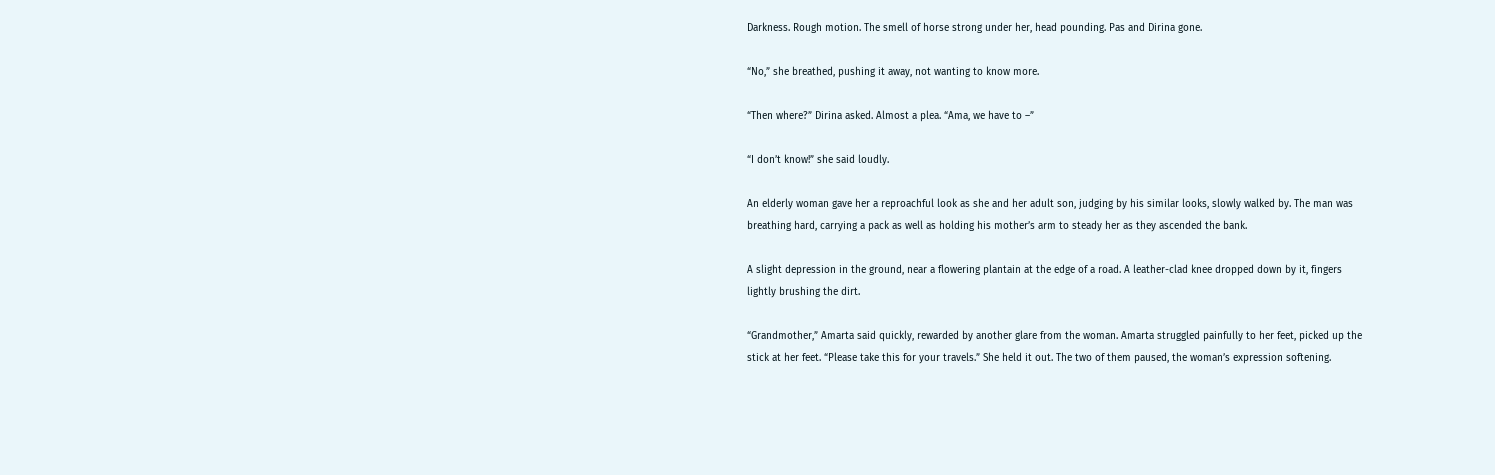Darkness. Rough motion. The smell of horse strong under her, head pounding. Pas and Dirina gone.

“No,” she breathed, pushing it away, not wanting to know more.

“Then where?” Dirina asked. Almost a plea. “Ama, we have to –”

“I don’t know!” she said loudly.

An elderly woman gave her a reproachful look as she and her adult son, judging by his similar looks, slowly walked by. The man was breathing hard, carrying a pack as well as holding his mother’s arm to steady her as they ascended the bank.

A slight depression in the ground, near a flowering plantain at the edge of a road. A leather-clad knee dropped down by it, fingers lightly brushing the dirt.

“Grandmother,” Amarta said quickly, rewarded by another glare from the woman. Amarta struggled painfully to her feet, picked up the stick at her feet. “Please take this for your travels.” She held it out. The two of them paused, the woman’s expression softening.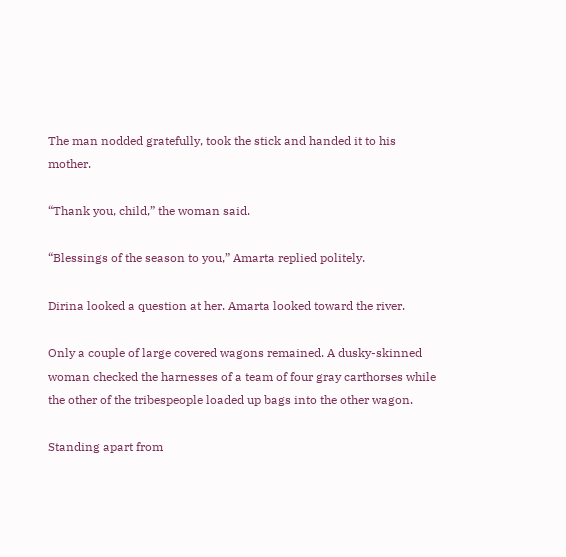The man nodded gratefully, took the stick and handed it to his mother.

“Thank you, child,” the woman said.

“Blessings of the season to you,” Amarta replied politely.

Dirina looked a question at her. Amarta looked toward the river.

Only a couple of large covered wagons remained. A dusky-skinned woman checked the harnesses of a team of four gray carthorses while the other of the tribespeople loaded up bags into the other wagon.

Standing apart from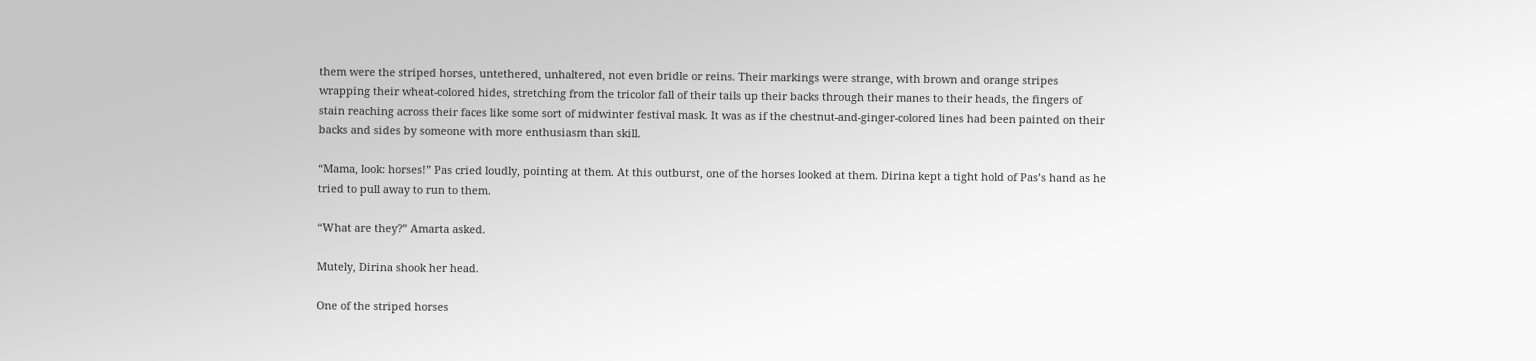them were the striped horses, untethered, unhaltered, not even bridle or reins. Their markings were strange, with brown and orange stripes wrapping their wheat-colored hides, stretching from the tricolor fall of their tails up their backs through their manes to their heads, the fingers of stain reaching across their faces like some sort of midwinter festival mask. It was as if the chestnut-and-ginger-colored lines had been painted on their backs and sides by someone with more enthusiasm than skill.

“Mama, look: horses!” Pas cried loudly, pointing at them. At this outburst, one of the horses looked at them. Dirina kept a tight hold of Pas’s hand as he tried to pull away to run to them.

“What are they?” Amarta asked.

Mutely, Dirina shook her head.

One of the striped horses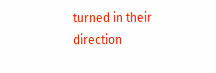turned in their direction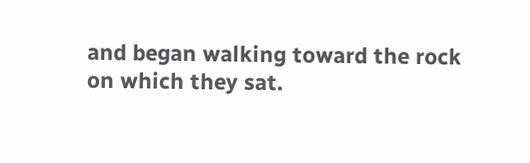and began walking toward the rock on which they sat.